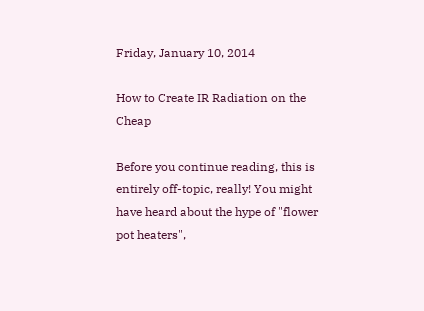Friday, January 10, 2014

How to Create IR Radiation on the Cheap

Before you continue reading, this is entirely off-topic, really! You might have heard about the hype of "flower pot heaters",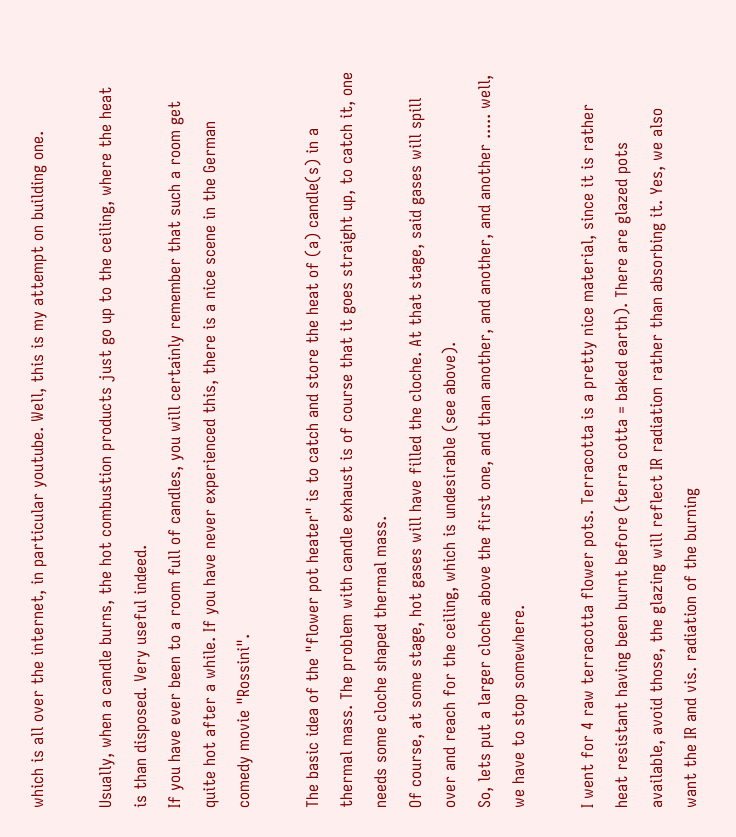which is all over the internet, in particular youtube. Well, this is my attempt on building one.

Usually, when a candle burns, the hot combustion products just go up to the ceiling, where the heat is than disposed. Very useful indeed.
If you have ever been to a room full of candles, you will certainly remember that such a room get quite hot after a while. If you have never experienced this, there is a nice scene in the German comedy movie "Rossini".

The basic idea of the "flower pot heater" is to catch and store the heat of (a) candle(s) in a thermal mass. The problem with candle exhaust is of course that it goes straight up, to catch it, one needs some cloche shaped thermal mass.
Of course, at some stage, hot gases will have filled the cloche. At that stage, said gases will spill over and reach for the ceiling, which is undesirable (see above).
So, lets put a larger cloche above the first one, and than another, and another, and another ..... well, we have to stop somewhere.

I went for 4 raw terracotta flower pots. Terracotta is a pretty nice material, since it is rather heat resistant having been burnt before (terra cotta = baked earth). There are glazed pots available, avoid those, the glazing will reflect IR radiation rather than absorbing it. Yes, we also want the IR and vis. radiation of the burning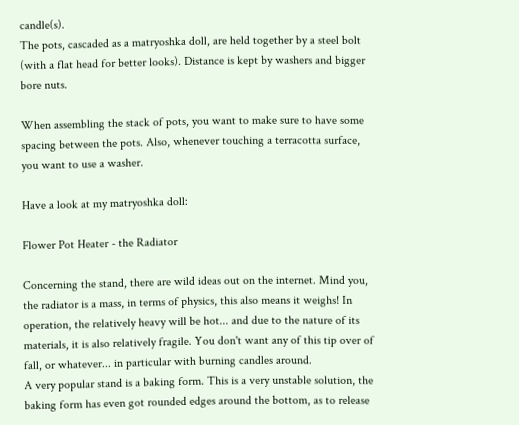candle(s).
The pots, cascaded as a matryoshka doll, are held together by a steel bolt (with a flat head for better looks). Distance is kept by washers and bigger bore nuts.

When assembling the stack of pots, you want to make sure to have some spacing between the pots. Also, whenever touching a terracotta surface, you want to use a washer.

Have a look at my matryoshka doll:

Flower Pot Heater - the Radiator

Concerning the stand, there are wild ideas out on the internet. Mind you, the radiator is a mass, in terms of physics, this also means it weighs! In operation, the relatively heavy will be hot... and due to the nature of its materials, it is also relatively fragile. You don't want any of this tip over of fall, or whatever... in particular with burning candles around.
A very popular stand is a baking form. This is a very unstable solution, the baking form has even got rounded edges around the bottom, as to release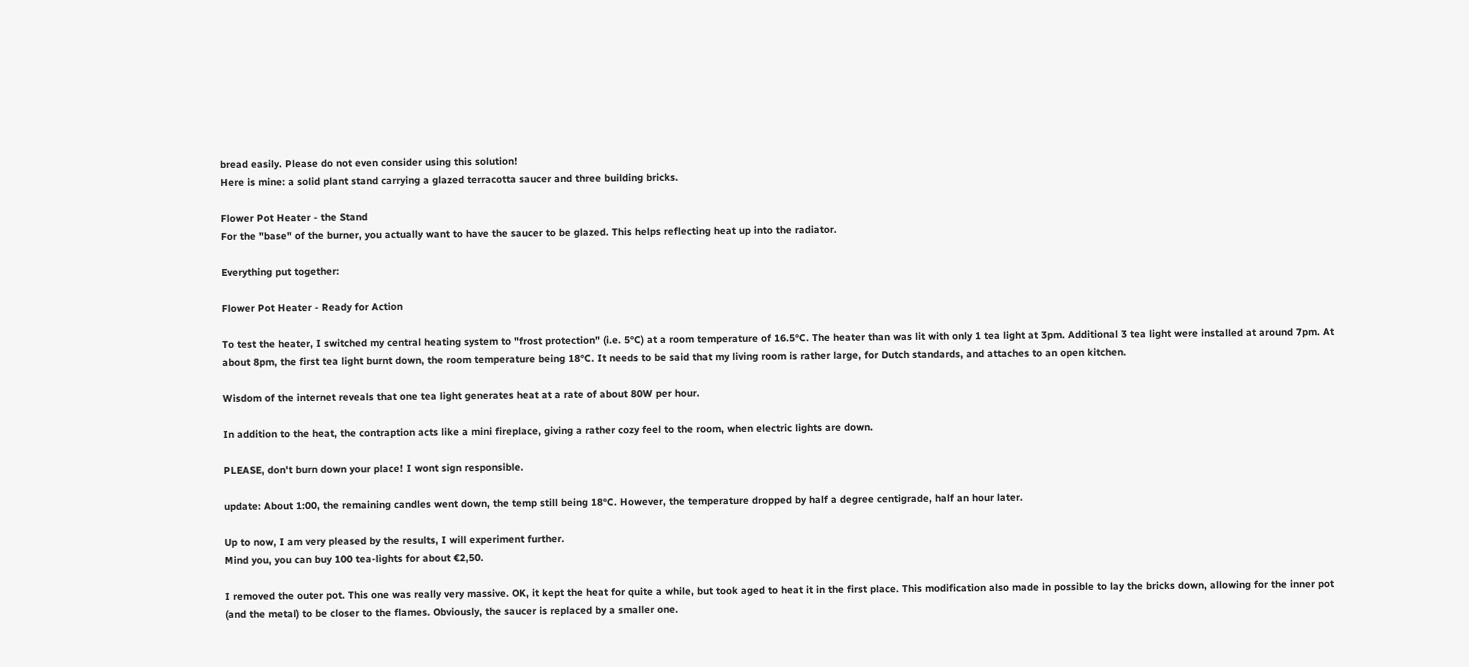bread easily. Please do not even consider using this solution!
Here is mine: a solid plant stand carrying a glazed terracotta saucer and three building bricks.

Flower Pot Heater - the Stand
For the "base" of the burner, you actually want to have the saucer to be glazed. This helps reflecting heat up into the radiator.

Everything put together:

Flower Pot Heater - Ready for Action

To test the heater, I switched my central heating system to "frost protection" (i.e. 5°C) at a room temperature of 16.5°C. The heater than was lit with only 1 tea light at 3pm. Additional 3 tea light were installed at around 7pm. At about 8pm, the first tea light burnt down, the room temperature being 18°C. It needs to be said that my living room is rather large, for Dutch standards, and attaches to an open kitchen.

Wisdom of the internet reveals that one tea light generates heat at a rate of about 80W per hour.

In addition to the heat, the contraption acts like a mini fireplace, giving a rather cozy feel to the room, when electric lights are down.

PLEASE, don't burn down your place! I wont sign responsible.

update: About 1:00, the remaining candles went down, the temp still being 18°C. However, the temperature dropped by half a degree centigrade, half an hour later.

Up to now, I am very pleased by the results, I will experiment further.
Mind you, you can buy 100 tea-lights for about €2,50.

I removed the outer pot. This one was really very massive. OK, it kept the heat for quite a while, but took aged to heat it in the first place. This modification also made in possible to lay the bricks down, allowing for the inner pot (and the metal) to be closer to the flames. Obviously, the saucer is replaced by a smaller one.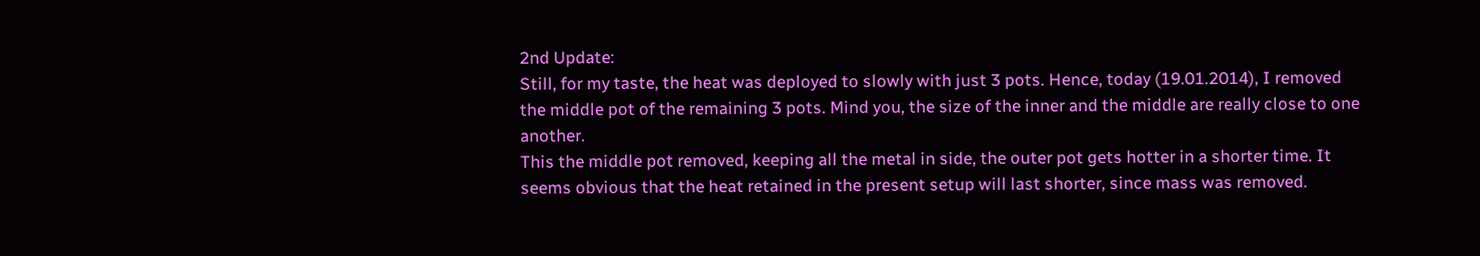2nd Update:
Still, for my taste, the heat was deployed to slowly with just 3 pots. Hence, today (19.01.2014), I removed the middle pot of the remaining 3 pots. Mind you, the size of the inner and the middle are really close to one another.
This the middle pot removed, keeping all the metal in side, the outer pot gets hotter in a shorter time. It seems obvious that the heat retained in the present setup will last shorter, since mass was removed.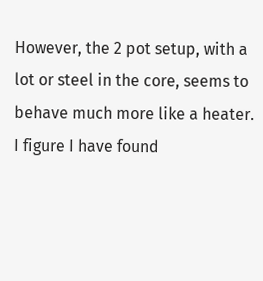However, the 2 pot setup, with a lot or steel in the core, seems to behave much more like a heater.
I figure I have found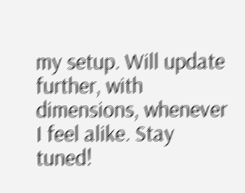my setup. Will update further, with dimensions, whenever I feel alike. Stay tuned!